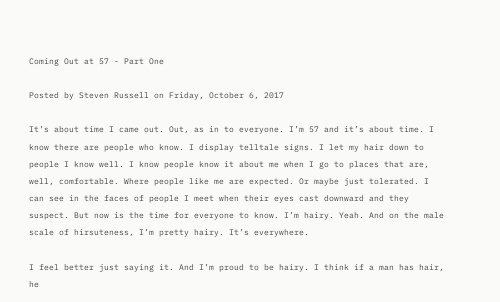Coming Out at 57 - Part One

Posted by Steven Russell on Friday, October 6, 2017

It’s about time I came out. Out, as in to everyone. I’m 57 and it’s about time. I know there are people who know. I display telltale signs. I let my hair down to people I know well. I know people know it about me when I go to places that are, well, comfortable. Where people like me are expected. Or maybe just tolerated. I can see in the faces of people I meet when their eyes cast downward and they suspect. But now is the time for everyone to know. I’m hairy. Yeah. And on the male scale of hirsuteness, I’m pretty hairy. It’s everywhere.

I feel better just saying it. And I’m proud to be hairy. I think if a man has hair, he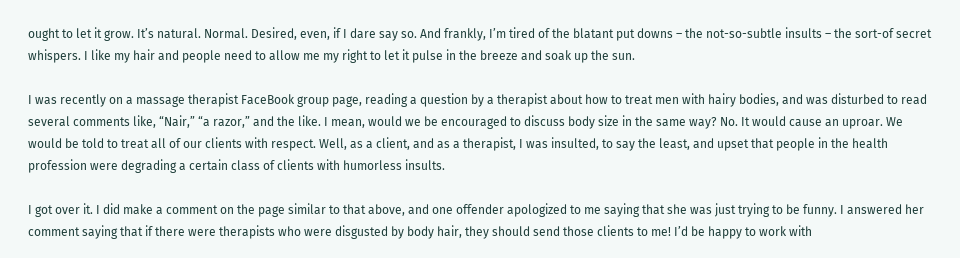ought to let it grow. It’s natural. Normal. Desired, even, if I dare say so. And frankly, I’m tired of the blatant put downs – the not-so-subtle insults – the sort-of secret whispers. I like my hair and people need to allow me my right to let it pulse in the breeze and soak up the sun.

I was recently on a massage therapist FaceBook group page, reading a question by a therapist about how to treat men with hairy bodies, and was disturbed to read several comments like, “Nair,” “a razor,” and the like. I mean, would we be encouraged to discuss body size in the same way? No. It would cause an uproar. We would be told to treat all of our clients with respect. Well, as a client, and as a therapist, I was insulted, to say the least, and upset that people in the health profession were degrading a certain class of clients with humorless insults.

I got over it. I did make a comment on the page similar to that above, and one offender apologized to me saying that she was just trying to be funny. I answered her comment saying that if there were therapists who were disgusted by body hair, they should send those clients to me! I’d be happy to work with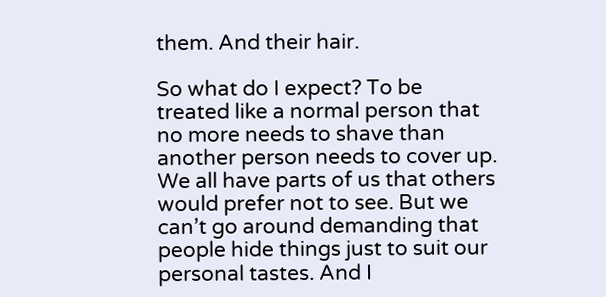them. And their hair.

So what do I expect? To be treated like a normal person that no more needs to shave than another person needs to cover up. We all have parts of us that others would prefer not to see. But we can’t go around demanding that people hide things just to suit our personal tastes. And I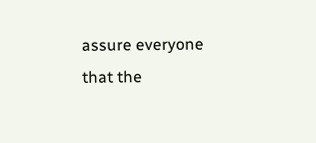assure everyone that the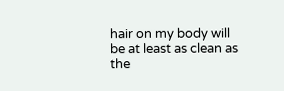hair on my body will be at least as clean as the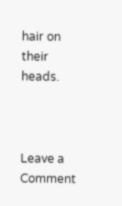hair on their heads.



Leave a Comment